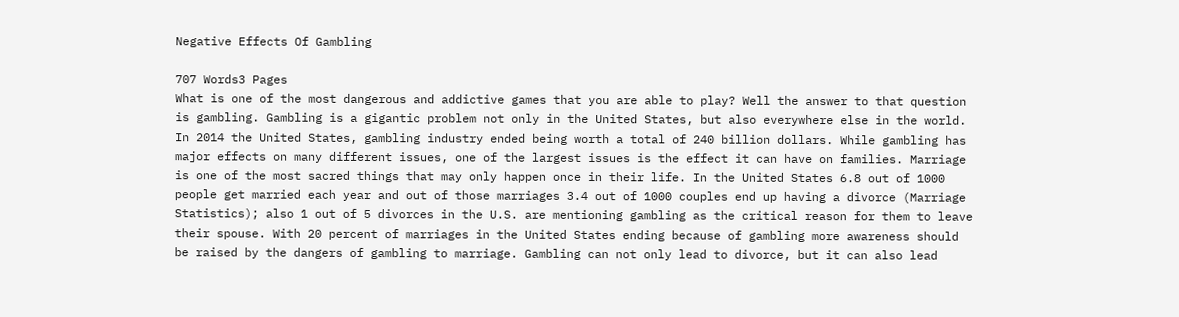Negative Effects Of Gambling

707 Words3 Pages
What is one of the most dangerous and addictive games that you are able to play? Well the answer to that question is gambling. Gambling is a gigantic problem not only in the United States, but also everywhere else in the world. In 2014 the United States, gambling industry ended being worth a total of 240 billion dollars. While gambling has major effects on many different issues, one of the largest issues is the effect it can have on families. Marriage is one of the most sacred things that may only happen once in their life. In the United States 6.8 out of 1000 people get married each year and out of those marriages 3.4 out of 1000 couples end up having a divorce (Marriage Statistics); also 1 out of 5 divorces in the U.S. are mentioning gambling as the critical reason for them to leave their spouse. With 20 percent of marriages in the United States ending because of gambling more awareness should be raised by the dangers of gambling to marriage. Gambling can not only lead to divorce, but it can also lead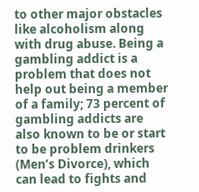to other major obstacles like alcoholism along with drug abuse. Being a gambling addict is a problem that does not help out being a member of a family; 73 percent of gambling addicts are also known to be or start to be problem drinkers (Men’s Divorce), which can lead to fights and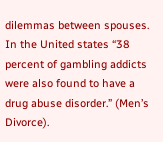dilemmas between spouses. In the United states “38 percent of gambling addicts were also found to have a drug abuse disorder.” (Men’s Divorce).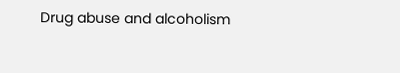Drug abuse and alcoholism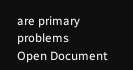are primary problems
Open Document